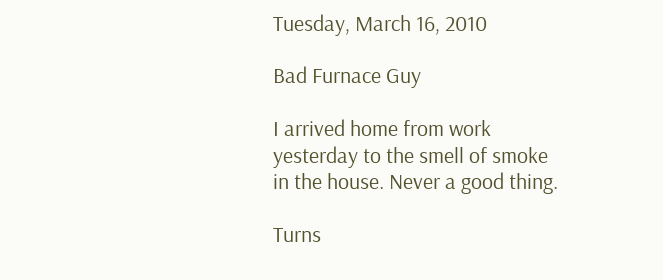Tuesday, March 16, 2010

Bad Furnace Guy

I arrived home from work yesterday to the smell of smoke in the house. Never a good thing.

Turns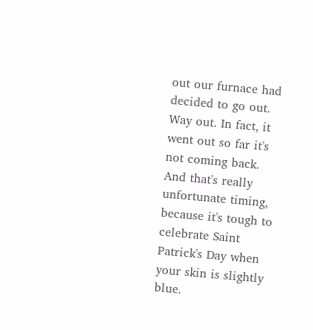out our furnace had decided to go out. Way out. In fact, it went out so far it's not coming back. And that's really unfortunate timing, because it's tough to celebrate Saint Patrick's Day when your skin is slightly blue.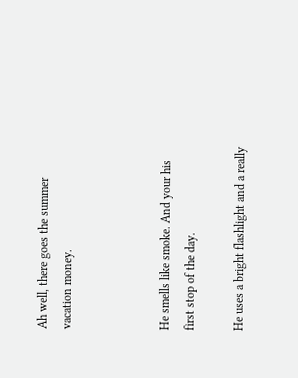Ah well, there goes the summer vacation money.



He smells like smoke. And your his first stop of the day.

He uses a bright flashlight and a really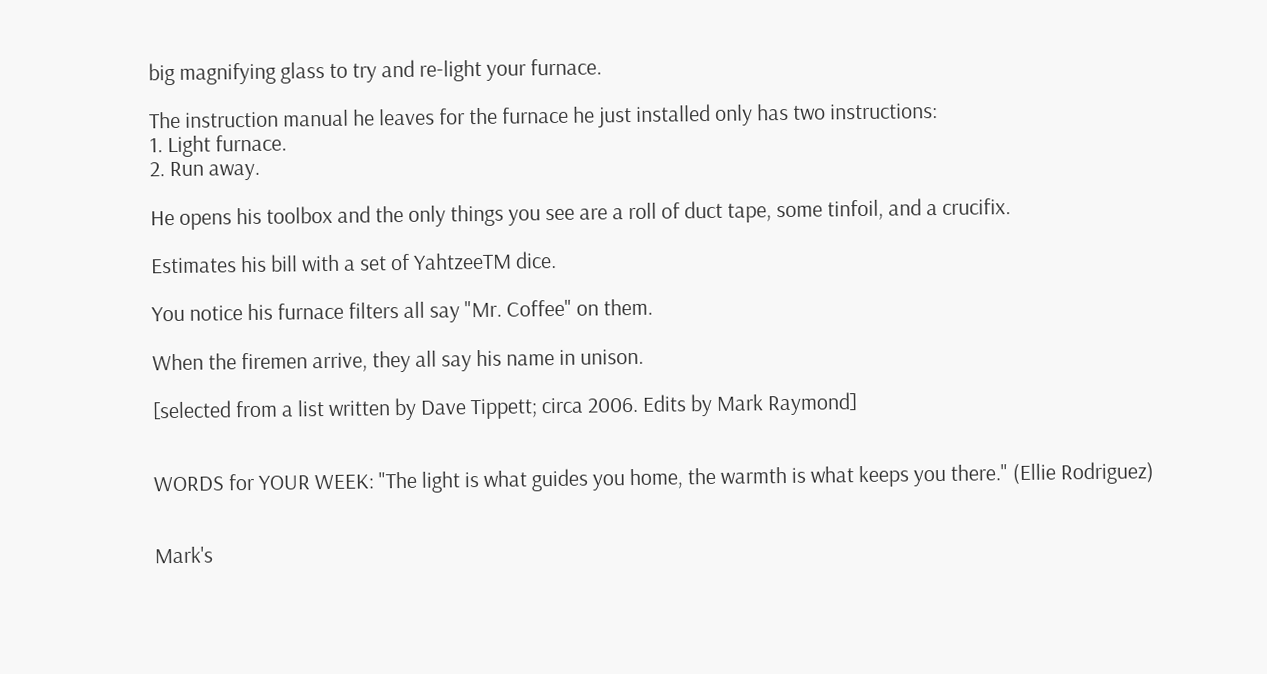big magnifying glass to try and re-light your furnace.

The instruction manual he leaves for the furnace he just installed only has two instructions:
1. Light furnace.
2. Run away.

He opens his toolbox and the only things you see are a roll of duct tape, some tinfoil, and a crucifix.

Estimates his bill with a set of YahtzeeTM dice.

You notice his furnace filters all say "Mr. Coffee" on them.

When the firemen arrive, they all say his name in unison.

[selected from a list written by Dave Tippett; circa 2006. Edits by Mark Raymond]


WORDS for YOUR WEEK: "The light is what guides you home, the warmth is what keeps you there." (Ellie Rodriguez)


Mark's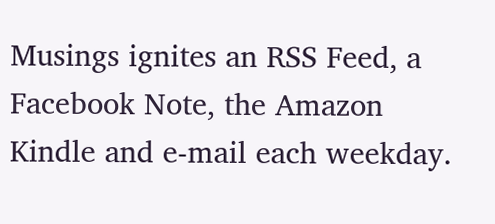Musings ignites an RSS Feed, a Facebook Note, the Amazon Kindle and e-mail each weekday.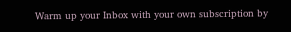Warm up your Inbox with your own subscription by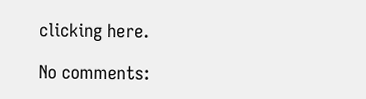clicking here.

No comments: